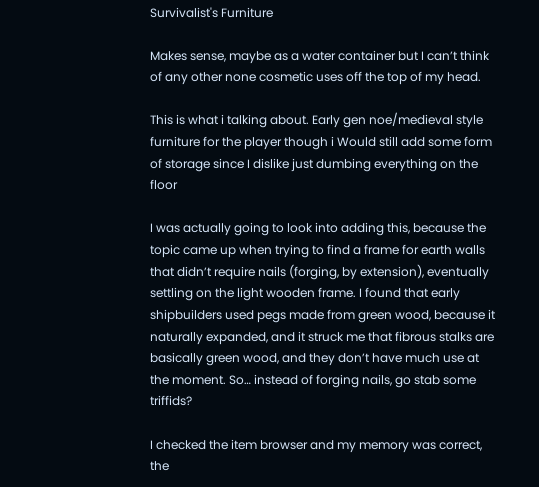Survivalist's Furniture

Makes sense, maybe as a water container but I can’t think of any other none cosmetic uses off the top of my head.

This is what i talking about. Early gen noe/medieval style furniture for the player though i Would still add some form of storage since I dislike just dumbing everything on the floor

I was actually going to look into adding this, because the topic came up when trying to find a frame for earth walls that didn’t require nails (forging, by extension), eventually settling on the light wooden frame. I found that early shipbuilders used pegs made from green wood, because it naturally expanded, and it struck me that fibrous stalks are basically green wood, and they don’t have much use at the moment. So… instead of forging nails, go stab some triffids?

I checked the item browser and my memory was correct, the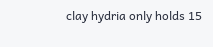clay hydria only holds 15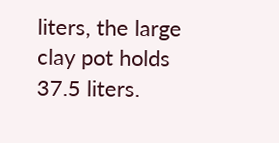liters, the large clay pot holds 37.5 liters.